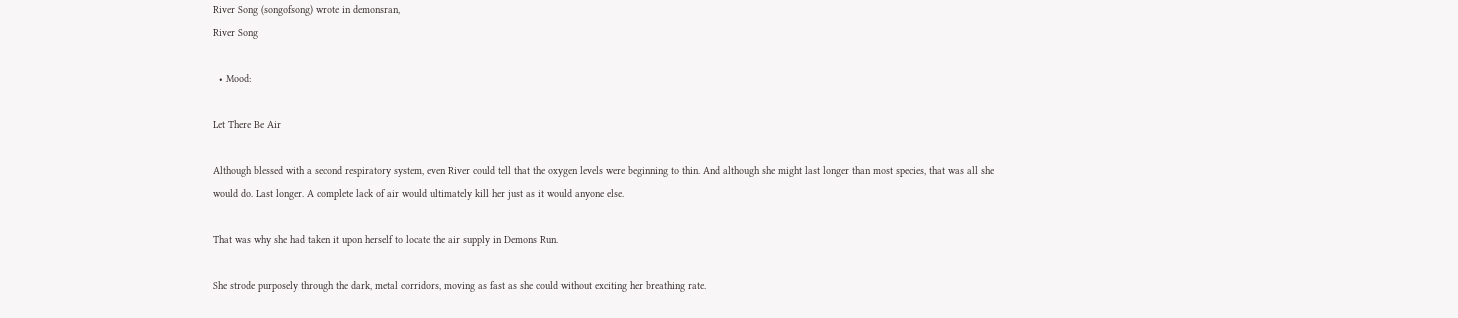River Song (songofsong) wrote in demonsran,
River Song

  • Mood:

Let There Be Air

Although blessed with a second respiratory system, even River could tell that the oxygen levels were beginning to thin. And although she might last longer than most species, that was all she would do. Last longer. A complete lack of air would ultimately kill her just as it would anyone else.

That was why she had taken it upon herself to locate the air supply in Demons Run.

She strode purposely through the dark, metal corridors, moving as fast as she could without exciting her breathing rate.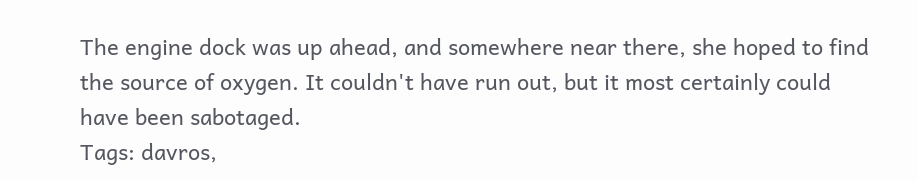The engine dock was up ahead, and somewhere near there, she hoped to find the source of oxygen. It couldn't have run out, but it most certainly could have been sabotaged.
Tags: davros,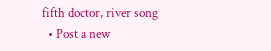fifth doctor, river song
  • Post a new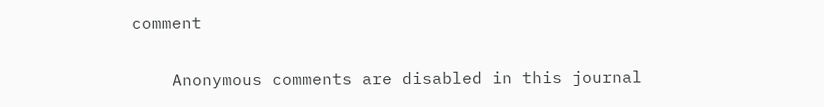comment


    Anonymous comments are disabled in this journal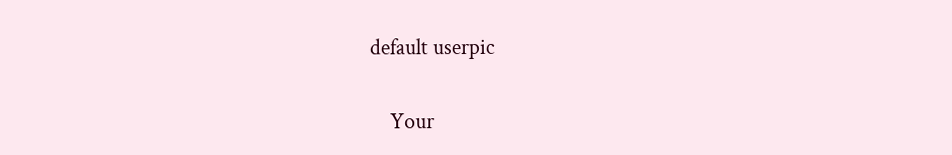default userpic

    Your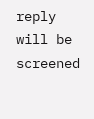reply will be screened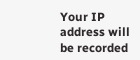Your IP address will be recorded